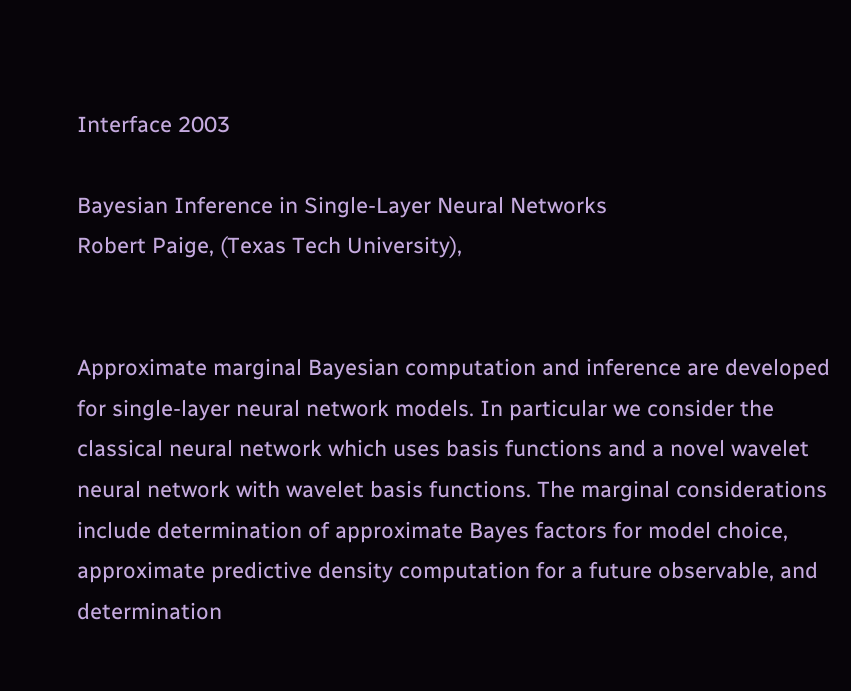Interface 2003

Bayesian Inference in Single-Layer Neural Networks
Robert Paige, (Texas Tech University),


Approximate marginal Bayesian computation and inference are developed for single-layer neural network models. In particular we consider the classical neural network which uses basis functions and a novel wavelet neural network with wavelet basis functions. The marginal considerations include determination of approximate Bayes factors for model choice, approximate predictive density computation for a future observable, and determination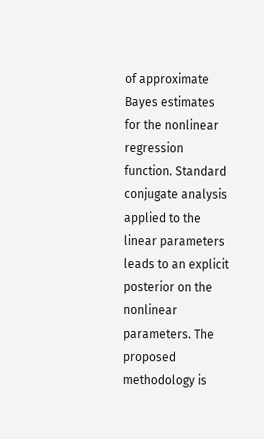of approximate Bayes estimates for the nonlinear regression function. Standard conjugate analysis applied to the linear parameters leads to an explicit posterior on the nonlinear parameters. The proposed methodology is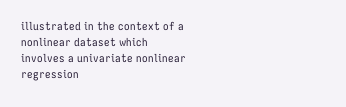illustrated in the context of a nonlinear dataset which involves a univariate nonlinear regression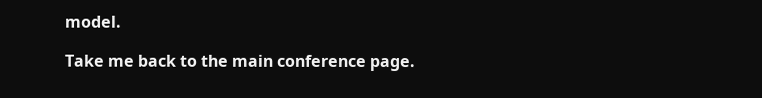model.

Take me back to the main conference page.